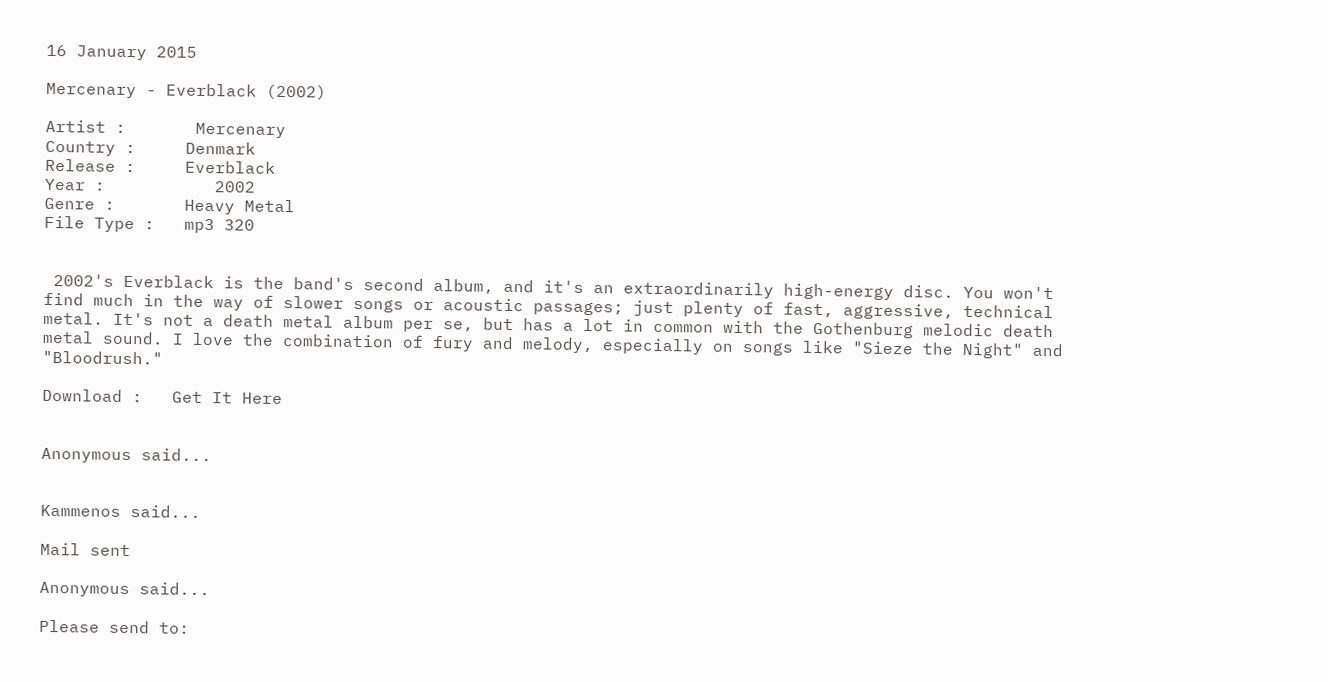16 January 2015

Mercenary - Everblack (2002)

Artist :       Mercenary
Country :     Denmark
Release :     Everblack
Year :           2002
Genre :       Heavy Metal
File Type :   mp3 320


 2002's Everblack is the band's second album, and it's an extraordinarily high-energy disc. You won't find much in the way of slower songs or acoustic passages; just plenty of fast, aggressive, technical metal. It's not a death metal album per se, but has a lot in common with the Gothenburg melodic death metal sound. I love the combination of fury and melody, especially on songs like "Sieze the Night" and "Bloodrush."

Download :   Get It Here


Anonymous said...


Kammenos said...

Mail sent

Anonymous said...

Please send to: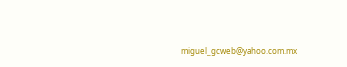miguel_gcweb@yahoo.com.mx